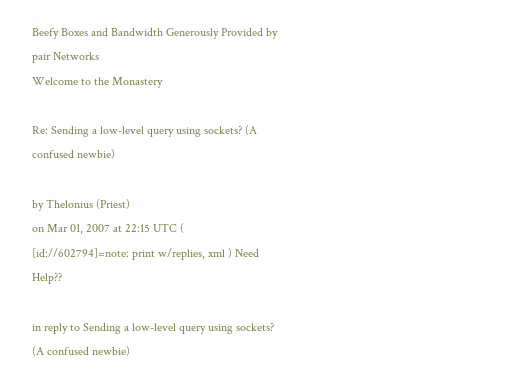Beefy Boxes and Bandwidth Generously Provided by pair Networks
Welcome to the Monastery

Re: Sending a low-level query using sockets? (A confused newbie)

by Thelonius (Priest)
on Mar 01, 2007 at 22:15 UTC ( [id://602794]=note: print w/replies, xml ) Need Help??

in reply to Sending a low-level query using sockets? (A confused newbie)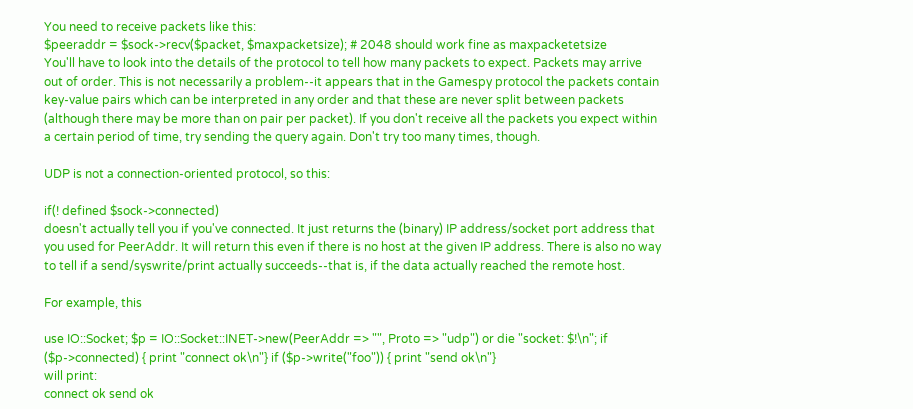You need to receive packets like this:
$peeraddr = $sock->recv($packet, $maxpacketsize); # 2048 should work fine as maxpacketetsize
You'll have to look into the details of the protocol to tell how many packets to expect. Packets may arrive out of order. This is not necessarily a problem--it appears that in the Gamespy protocol the packets contain key-value pairs which can be interpreted in any order and that these are never split between packets (although there may be more than on pair per packet). If you don't receive all the packets you expect within a certain period of time, try sending the query again. Don't try too many times, though.

UDP is not a connection-oriented protocol, so this:

if(! defined $sock->connected)
doesn't actually tell you if you've connected. It just returns the (binary) IP address/socket port address that you used for PeerAddr. It will return this even if there is no host at the given IP address. There is also no way to tell if a send/syswrite/print actually succeeds--that is, if the data actually reached the remote host.

For example, this

use IO::Socket; $p = IO::Socket::INET->new(PeerAddr => "", Proto => "udp") or die "socket: $!\n"; if ($p->connected) { print "connect ok\n"} if ($p->write("foo")) { print "send ok\n"}
will print:
connect ok send ok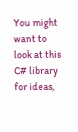You might want to look at this C# library for ideas,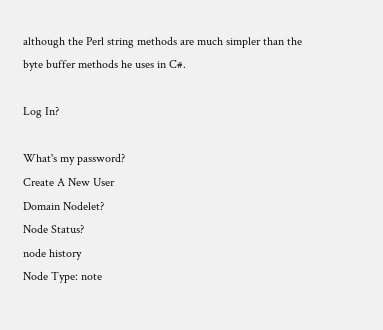although the Perl string methods are much simpler than the byte buffer methods he uses in C#.

Log In?

What's my password?
Create A New User
Domain Nodelet?
Node Status?
node history
Node Type: note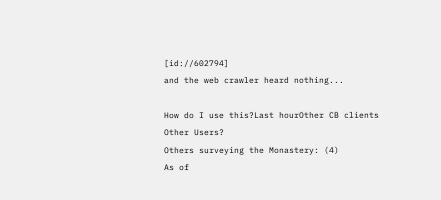[id://602794]
and the web crawler heard nothing...

How do I use this?Last hourOther CB clients
Other Users?
Others surveying the Monastery: (4)
As of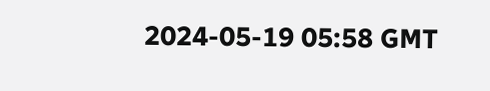2024-05-19 05:58 GMT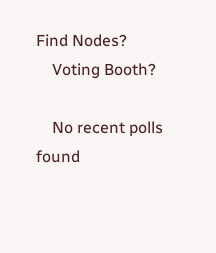Find Nodes?
    Voting Booth?

    No recent polls found